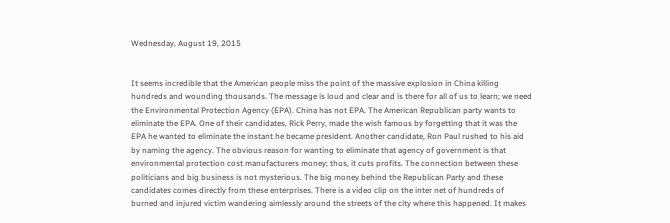Wednesday, August 19, 2015


It seems incredible that the American people miss the point of the massive explosion in China killing hundreds and wounding thousands. The message is loud and clear and is there for all of us to learn; we need the Environmental Protection Agency (EPA). China has not EPA. The American Republican party wants to eliminate the EPA. One of their candidates, Rick Perry, made the wish famous by forgetting that it was the EPA he wanted to eliminate the instant he became president. Another candidate, Ron Paul rushed to his aid by naming the agency. The obvious reason for wanting to eliminate that agency of government is that environmental protection cost manufacturers money; thus, it cuts profits. The connection between these politicians and big business is not mysterious. The big money behind the Republican Party and these candidates comes directly from these enterprises. There is a video clip on the inter net of hundreds of burned and injured victim wandering aimlessly around the streets of the city where this happened. It makes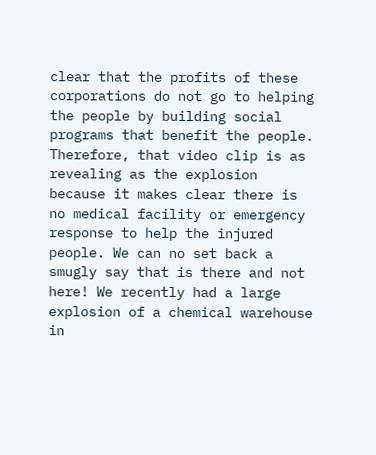clear that the profits of these corporations do not go to helping the people by building social programs that benefit the people. Therefore, that video clip is as revealing as the explosion because it makes clear there is no medical facility or emergency response to help the injured people. We can no set back a smugly say that is there and not here! We recently had a large explosion of a chemical warehouse in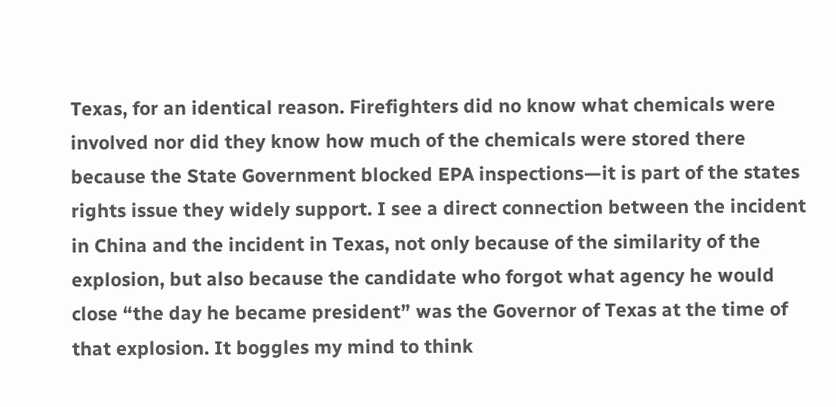Texas, for an identical reason. Firefighters did no know what chemicals were involved nor did they know how much of the chemicals were stored there because the State Government blocked EPA inspections—it is part of the states rights issue they widely support. I see a direct connection between the incident in China and the incident in Texas, not only because of the similarity of the explosion, but also because the candidate who forgot what agency he would close “the day he became president” was the Governor of Texas at the time of that explosion. It boggles my mind to think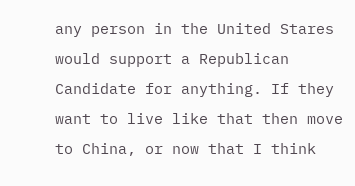any person in the United Stares would support a Republican Candidate for anything. If they want to live like that then move to China, or now that I think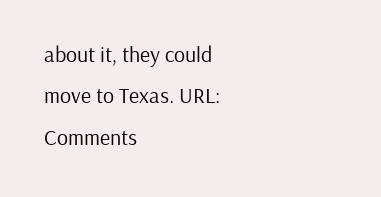about it, they could move to Texas. URL: Comments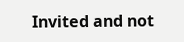Invited and not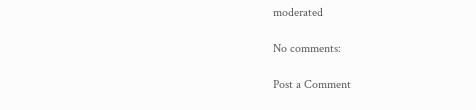moderated

No comments:

Post a Comment